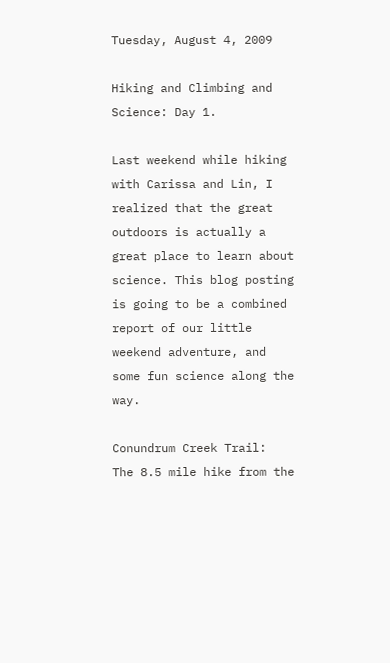Tuesday, August 4, 2009

Hiking and Climbing and Science: Day 1.

Last weekend while hiking with Carissa and Lin, I realized that the great outdoors is actually a great place to learn about science. This blog posting is going to be a combined report of our little weekend adventure, and some fun science along the way.

Conundrum Creek Trail:
The 8.5 mile hike from the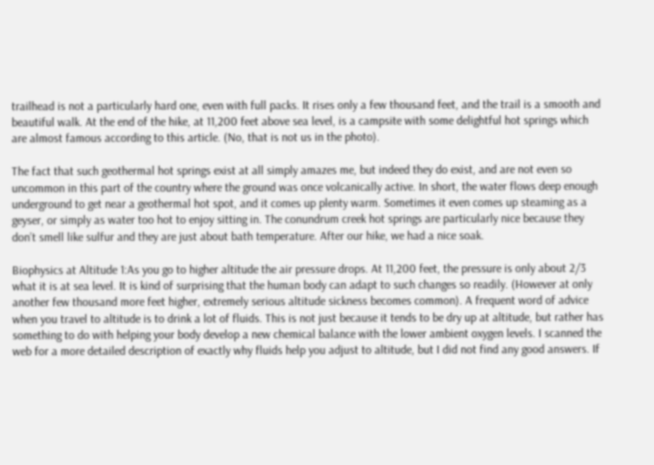trailhead is not a particularly hard one, even with full packs. It rises only a few thousand feet, and the trail is a smooth and beautiful walk. At the end of the hike, at 11,200 feet above sea level, is a campsite with some delightful hot springs which are almost famous according to this article. (No, that is not us in the photo).

The fact that such geothermal hot springs exist at all simply amazes me, but indeed they do exist, and are not even so uncommon in this part of the country where the ground was once volcanically active. In short, the water flows deep enough underground to get near a geothermal hot spot, and it comes up plenty warm. Sometimes it even comes up steaming as a geyser, or simply as water too hot to enjoy sitting in. The conundrum creek hot springs are particularly nice because they don’t smell like sulfur and they are just about bath temperature. After our hike, we had a nice soak.

Biophysics at Altitude 1:As you go to higher altitude the air pressure drops. At 11,200 feet, the pressure is only about 2/3 what it is at sea level. It is kind of surprising that the human body can adapt to such changes so readily. (However at only another few thousand more feet higher, extremely serious altitude sickness becomes common). A frequent word of advice when you travel to altitude is to drink a lot of fluids. This is not just because it tends to be dry up at altitude, but rather has something to do with helping your body develop a new chemical balance with the lower ambient oxygen levels. I scanned the web for a more detailed description of exactly why fluids help you adjust to altitude, but I did not find any good answers. If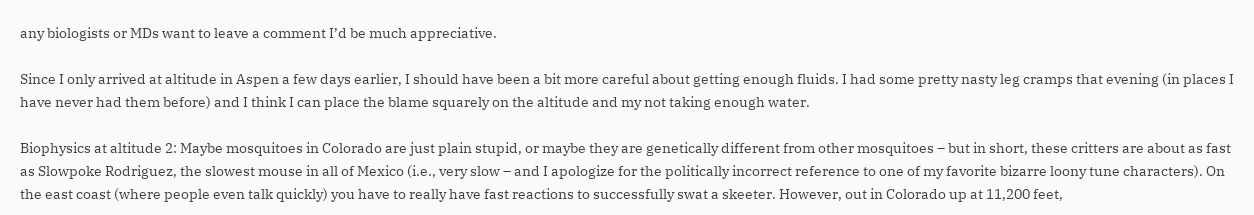any biologists or MDs want to leave a comment I’d be much appreciative.

Since I only arrived at altitude in Aspen a few days earlier, I should have been a bit more careful about getting enough fluids. I had some pretty nasty leg cramps that evening (in places I have never had them before) and I think I can place the blame squarely on the altitude and my not taking enough water.

Biophysics at altitude 2: Maybe mosquitoes in Colorado are just plain stupid, or maybe they are genetically different from other mosquitoes – but in short, these critters are about as fast as Slowpoke Rodriguez, the slowest mouse in all of Mexico (i.e., very slow – and I apologize for the politically incorrect reference to one of my favorite bizarre loony tune characters). On the east coast (where people even talk quickly) you have to really have fast reactions to successfully swat a skeeter. However, out in Colorado up at 11,200 feet,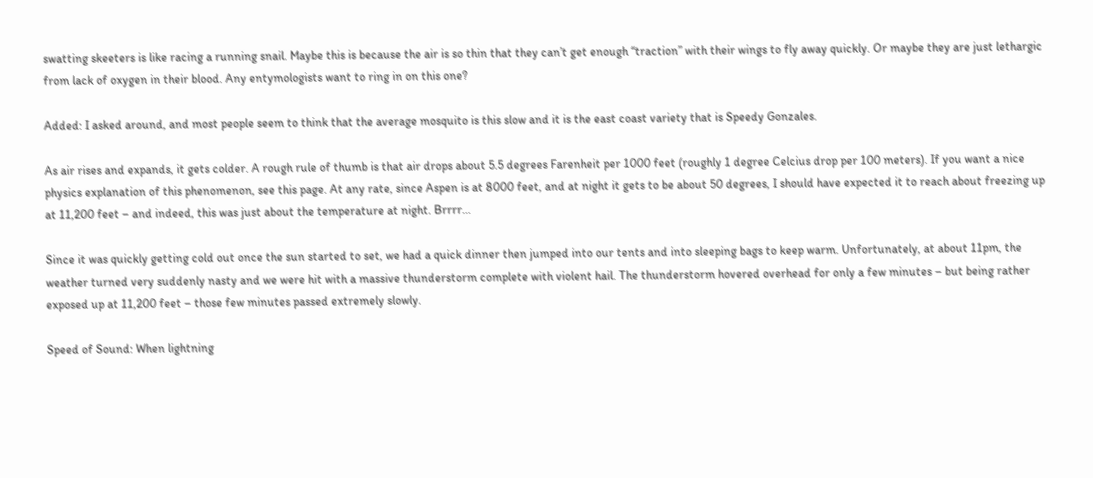swatting skeeters is like racing a running snail. Maybe this is because the air is so thin that they can’t get enough “traction” with their wings to fly away quickly. Or maybe they are just lethargic from lack of oxygen in their blood. Any entymologists want to ring in on this one?

Added: I asked around, and most people seem to think that the average mosquito is this slow and it is the east coast variety that is Speedy Gonzales.

As air rises and expands, it gets colder. A rough rule of thumb is that air drops about 5.5 degrees Farenheit per 1000 feet (roughly 1 degree Celcius drop per 100 meters). If you want a nice physics explanation of this phenomenon, see this page. At any rate, since Aspen is at 8000 feet, and at night it gets to be about 50 degrees, I should have expected it to reach about freezing up at 11,200 feet – and indeed, this was just about the temperature at night. Brrrr…

Since it was quickly getting cold out once the sun started to set, we had a quick dinner then jumped into our tents and into sleeping bags to keep warm. Unfortunately, at about 11pm, the weather turned very suddenly nasty and we were hit with a massive thunderstorm complete with violent hail. The thunderstorm hovered overhead for only a few minutes – but being rather exposed up at 11,200 feet – those few minutes passed extremely slowly.

Speed of Sound: When lightning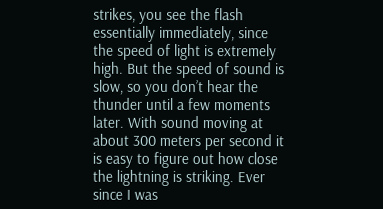strikes, you see the flash essentially immediately, since the speed of light is extremely high. But the speed of sound is slow, so you don’t hear the thunder until a few moments later. With sound moving at about 300 meters per second it is easy to figure out how close the lightning is striking. Ever since I was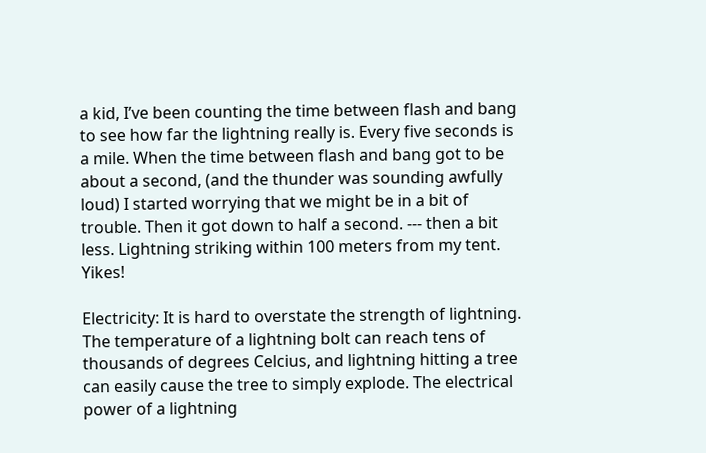a kid, I’ve been counting the time between flash and bang to see how far the lightning really is. Every five seconds is a mile. When the time between flash and bang got to be about a second, (and the thunder was sounding awfully loud) I started worrying that we might be in a bit of trouble. Then it got down to half a second. --- then a bit less. Lightning striking within 100 meters from my tent. Yikes!

Electricity: It is hard to overstate the strength of lightning. The temperature of a lightning bolt can reach tens of thousands of degrees Celcius, and lightning hitting a tree can easily cause the tree to simply explode. The electrical power of a lightning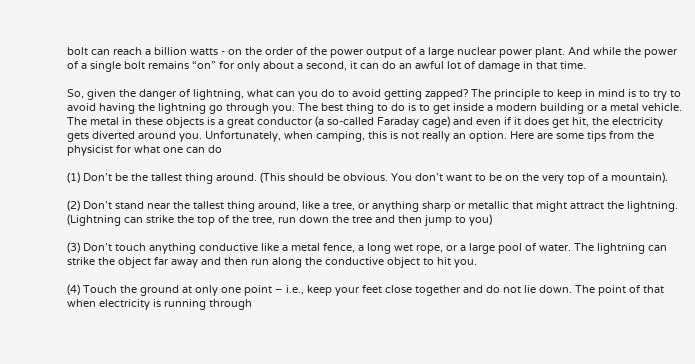bolt can reach a billion watts - on the order of the power output of a large nuclear power plant. And while the power of a single bolt remains “on” for only about a second, it can do an awful lot of damage in that time.

So, given the danger of lightning, what can you do to avoid getting zapped? The principle to keep in mind is to try to avoid having the lightning go through you. The best thing to do is to get inside a modern building or a metal vehicle. The metal in these objects is a great conductor (a so-called Faraday cage) and even if it does get hit, the electricity gets diverted around you. Unfortunately, when camping, this is not really an option. Here are some tips from the physicist for what one can do

(1) Don’t be the tallest thing around. (This should be obvious. You don’t want to be on the very top of a mountain).

(2) Don’t stand near the tallest thing around, like a tree, or anything sharp or metallic that might attract the lightning. (Lightning can strike the top of the tree, run down the tree and then jump to you)

(3) Don’t touch anything conductive like a metal fence, a long wet rope, or a large pool of water. The lightning can strike the object far away and then run along the conductive object to hit you.

(4) Touch the ground at only one point – i.e., keep your feet close together and do not lie down. The point of that when electricity is running through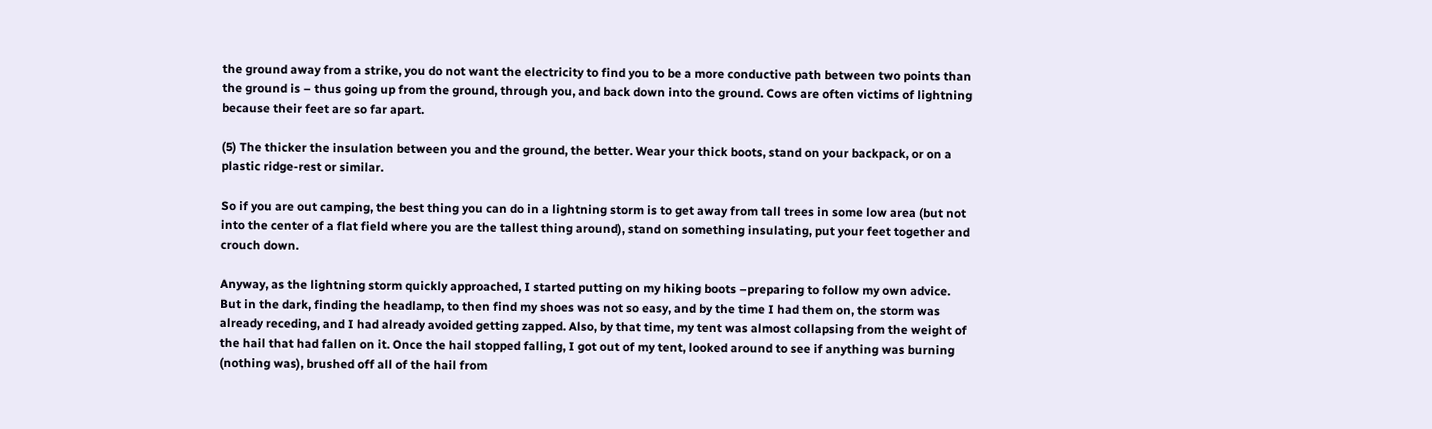the ground away from a strike, you do not want the electricity to find you to be a more conductive path between two points than the ground is – thus going up from the ground, through you, and back down into the ground. Cows are often victims of lightning because their feet are so far apart.

(5) The thicker the insulation between you and the ground, the better. Wear your thick boots, stand on your backpack, or on a plastic ridge-rest or similar.

So if you are out camping, the best thing you can do in a lightning storm is to get away from tall trees in some low area (but not into the center of a flat field where you are the tallest thing around), stand on something insulating, put your feet together and crouch down.

Anyway, as the lightning storm quickly approached, I started putting on my hiking boots –preparing to follow my own advice. But in the dark, finding the headlamp, to then find my shoes was not so easy, and by the time I had them on, the storm was already receding, and I had already avoided getting zapped. Also, by that time, my tent was almost collapsing from the weight of the hail that had fallen on it. Once the hail stopped falling, I got out of my tent, looked around to see if anything was burning (nothing was), brushed off all of the hail from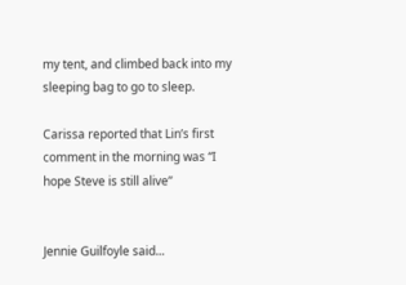my tent, and climbed back into my sleeping bag to go to sleep.

Carissa reported that Lin’s first comment in the morning was “I hope Steve is still alive”


Jennie Guilfoyle said...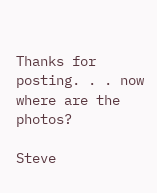Thanks for posting. . . now where are the photos?

Steve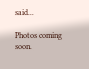said...

Photos coming soon.